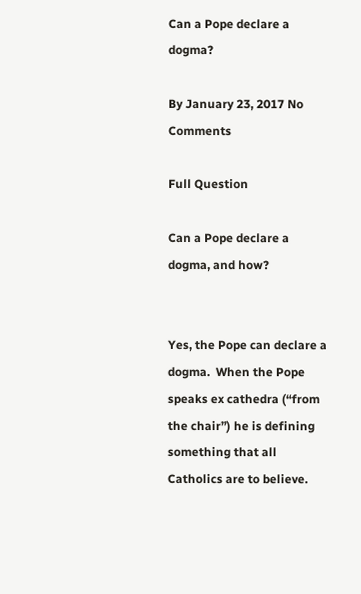Can a Pope declare a dogma?

By January 23, 2017 No Comments

Full Question

Can a Pope declare a dogma, and how?


Yes, the Pope can declare a dogma.  When the Pope speaks ex cathedra (“from the chair”) he is defining something that all Catholics are to believe.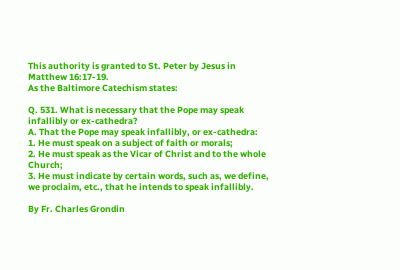This authority is granted to St. Peter by Jesus in Matthew 16:17-19.
As the Baltimore Catechism states:

Q. 531. What is necessary that the Pope may speak infallibly or ex-cathedra?
A. That the Pope may speak infallibly, or ex-cathedra:
1. He must speak on a subject of faith or morals;
2. He must speak as the Vicar of Christ and to the whole Church;
3. He must indicate by certain words, such as, we define, we proclaim, etc., that he intends to speak infallibly.

By Fr. Charles Grondin